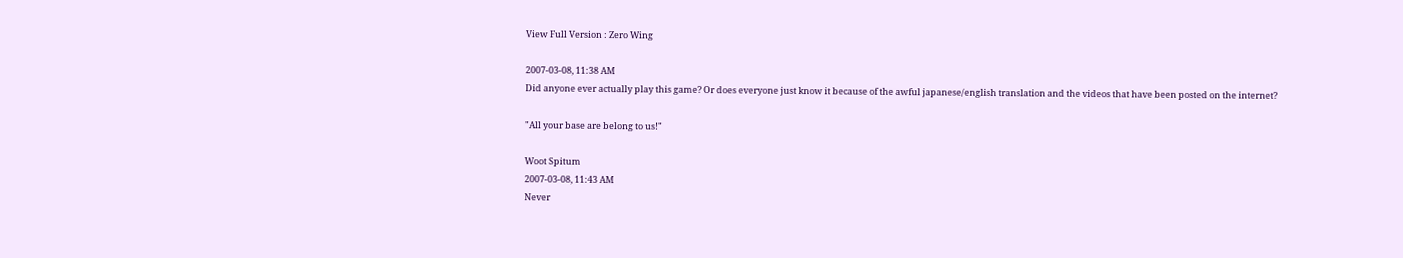View Full Version : Zero Wing

2007-03-08, 11:38 AM
Did anyone ever actually play this game? Or does everyone just know it because of the awful japanese/english translation and the videos that have been posted on the internet?

"All your base are belong to us!"

Woot Spitum
2007-03-08, 11:43 AM
Never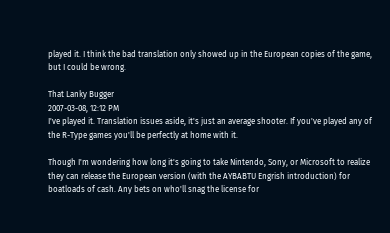played it. I think the bad translation only showed up in the European copies of the game, but I could be wrong.

That Lanky Bugger
2007-03-08, 12:12 PM
I've played it. Translation issues aside, it's just an average shooter. If you've played any of the R-Type games you'll be perfectly at home with it.

Though I'm wondering how long it's going to take Nintendo, Sony, or Microsoft to realize they can release the European version (with the AYBABTU Engrish introduction) for boatloads of cash. Any bets on who'll snag the license for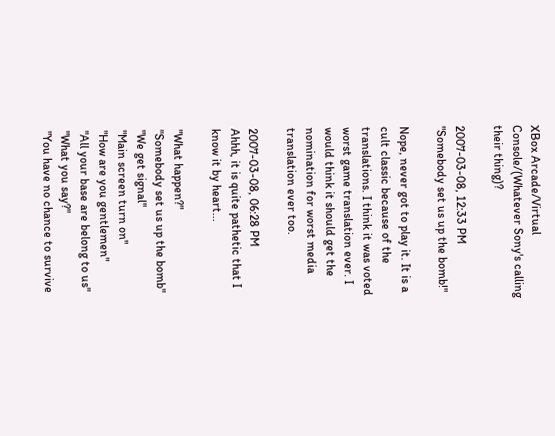XBox Arcade/Virtual Console/(Whatever Sony's calling their thing)?

2007-03-08, 12:33 PM
"Somebody set us up the bomb!"

Nope, never got to play it. It is a cult classic because of the translations. I think it was voted worst game translation ever. I would think it should get the nomination for worst media translation ever too.

2007-03-08, 06:28 PM
Ahhh, it is quite pathetic that I know it by heart...

"What happen?"
"Somebody set us up the bomb"
"We get signal"
"Main screen turn on"
"How are you gentlemen"
"All your base are belong to us"
"What you say?"
"You have no chance to survive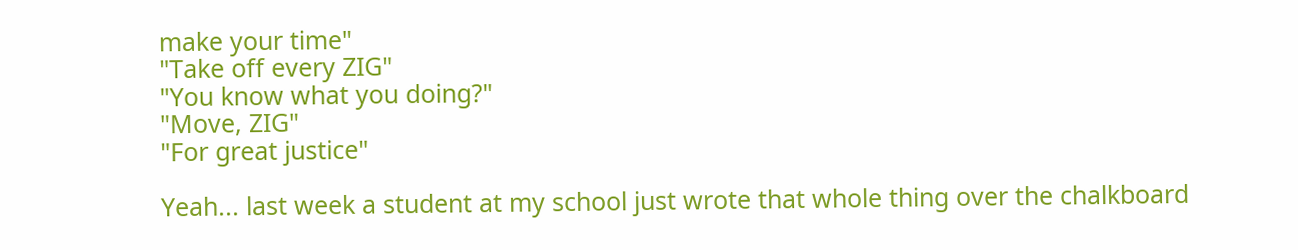make your time"
"Take off every ZIG"
"You know what you doing?"
"Move, ZIG"
"For great justice"

Yeah... last week a student at my school just wrote that whole thing over the chalkboard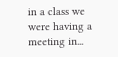in a class we were having a meeting in...